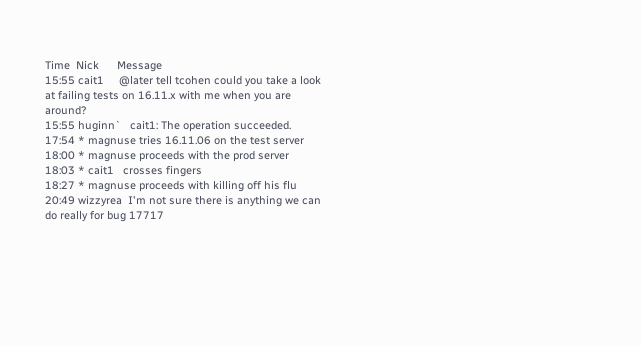Time  Nick      Message
15:55 cait1     @later tell tcohen could you take a look at failing tests on 16.11.x with me when you are around?
15:55 huginn`   cait1: The operation succeeded.
17:54 * magnuse tries 16.11.06 on the test server
18:00 * magnuse proceeds with the prod server
18:03 * cait1   crosses fingers
18:27 * magnuse proceeds with killing off his flu
20:49 wizzyrea  I'm not sure there is anything we can do really for bug 17717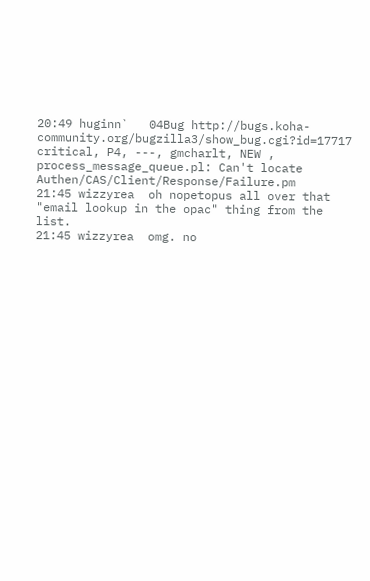20:49 huginn`   04Bug http://bugs.koha-community.org/bugzilla3/show_bug.cgi?id=17717 critical, P4, ---, gmcharlt, NEW , process_message_queue.pl: Can't locate Authen/CAS/Client/Response/Failure.pm
21:45 wizzyrea  oh nopetopus all over that "email lookup in the opac" thing from the list.
21:45 wizzyrea  omg. no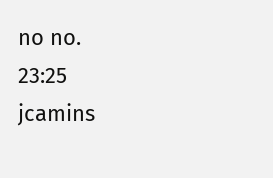no no.
23:25 jcamins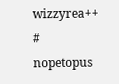wizzyrea++ # nopetopus